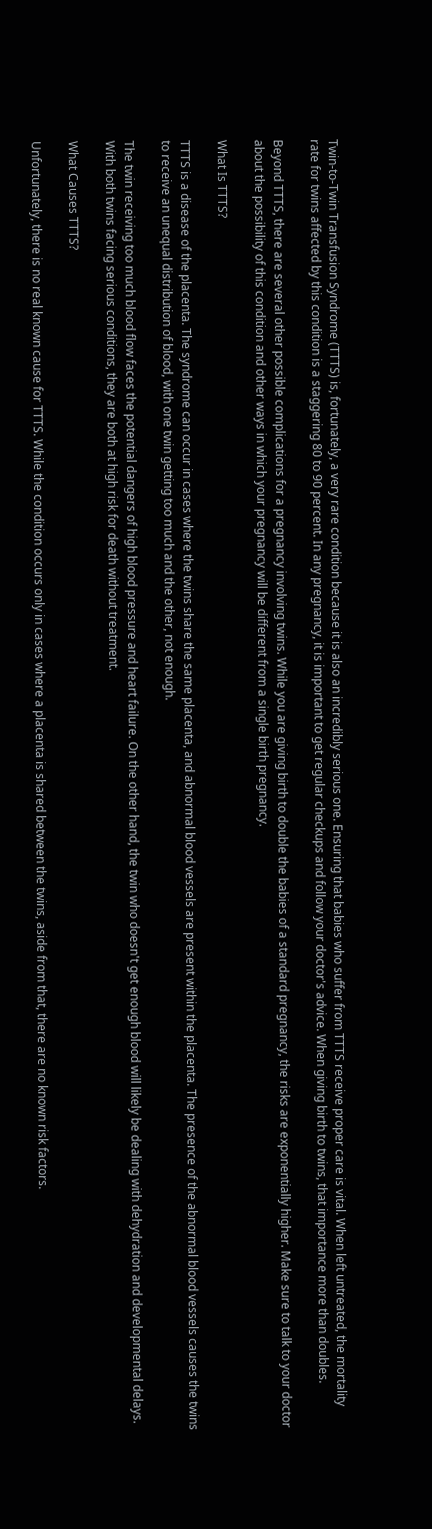Twin-to-Twin Transfusion Syndrome (TTTS) is, fortunately, a very rare condition because it is also an incredibly serious one. Ensuring that babies who suffer from TTTS receive proper care is vital. When left untreated, the mortality rate for twins affected by this condition is a staggering 80 to 90 percent. In any pregnancy, it is important to get regular checkups and follow your doctor's advice. When giving birth to twins, that importance more than doubles.

Beyond TTTS, there are several other possible complications for a pregnancy involving twins. While you are giving birth to double the babies of a standard pregnancy, the risks are exponentially higher. Make sure to talk to your doctor about the possibility of this condition and other ways in which your pregnancy will be different from a single birth pregnancy.

What Is TTTS?

TTTS is a disease of the placenta. The syndrome can occur in cases where the twins share the same placenta, and abnormal blood vessels are present within the placenta. The presence of the abnormal blood vessels causes the twins to receive an unequal distribution of blood, with one twin getting too much and the other, not enough.

The twin receiving too much blood flow faces the potential dangers of high blood pressure and heart failure. On the other hand, the twin who doesn't get enough blood will likely be dealing with dehydration and developmental delays. With both twins facing serious conditions, they are both at high risk for death without treatment.

What Causes TTTS?

Unfortunately, there is no real known cause for TTTS. While the condition occurs only in cases where a placenta is shared between the twins, aside from that, there are no known risk factors.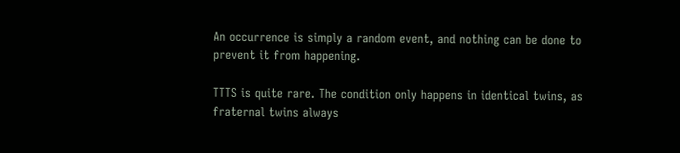An occurrence is simply a random event, and nothing can be done to prevent it from happening.

TTTS is quite rare. The condition only happens in identical twins, as fraternal twins always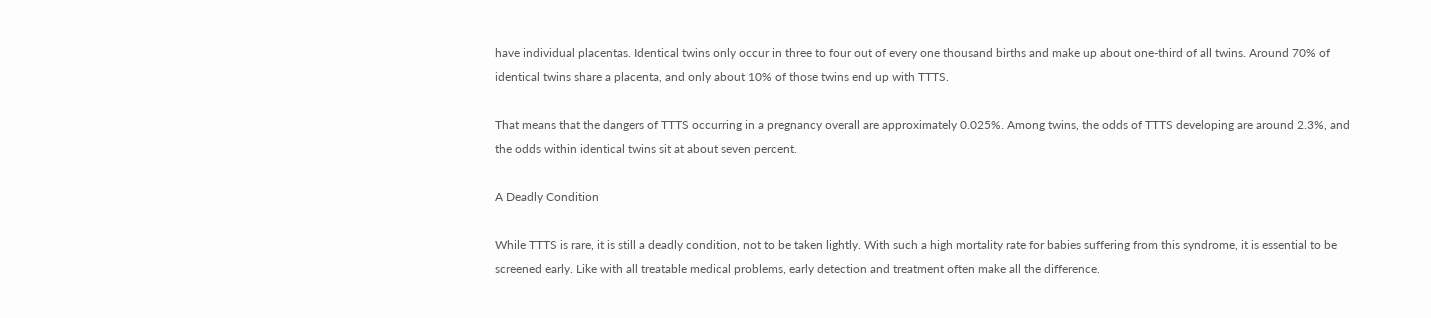have individual placentas. Identical twins only occur in three to four out of every one thousand births and make up about one-third of all twins. Around 70% of identical twins share a placenta, and only about 10% of those twins end up with TTTS.

That means that the dangers of TTTS occurring in a pregnancy overall are approximately 0.025%. Among twins, the odds of TTTS developing are around 2.3%, and the odds within identical twins sit at about seven percent.

A Deadly Condition

While TTTS is rare, it is still a deadly condition, not to be taken lightly. With such a high mortality rate for babies suffering from this syndrome, it is essential to be screened early. Like with all treatable medical problems, early detection and treatment often make all the difference.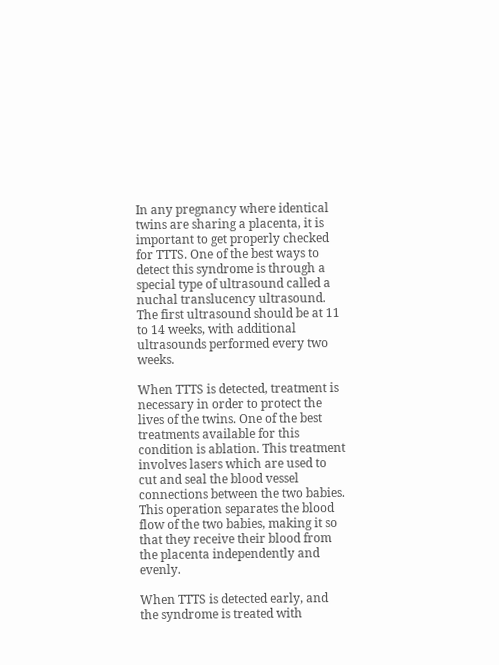In any pregnancy where identical twins are sharing a placenta, it is important to get properly checked for TTTS. One of the best ways to detect this syndrome is through a special type of ultrasound called a nuchal translucency ultrasound. The first ultrasound should be at 11 to 14 weeks, with additional ultrasounds performed every two weeks.

When TTTS is detected, treatment is necessary in order to protect the lives of the twins. One of the best treatments available for this condition is ablation. This treatment involves lasers which are used to cut and seal the blood vessel connections between the two babies. This operation separates the blood flow of the two babies, making it so that they receive their blood from the placenta independently and evenly.

When TTTS is detected early, and the syndrome is treated with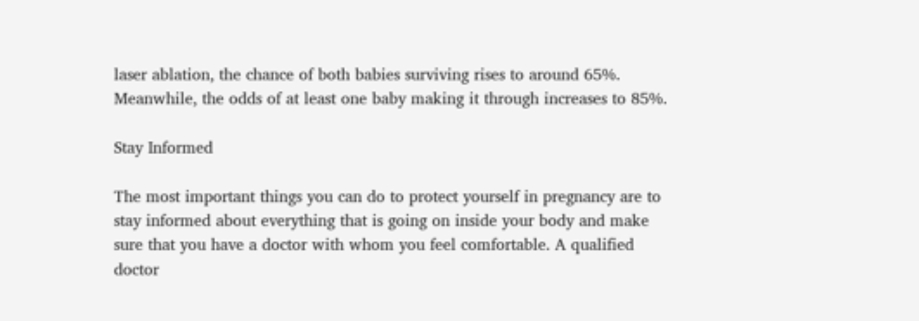laser ablation, the chance of both babies surviving rises to around 65%. Meanwhile, the odds of at least one baby making it through increases to 85%.

Stay Informed

The most important things you can do to protect yourself in pregnancy are to stay informed about everything that is going on inside your body and make sure that you have a doctor with whom you feel comfortable. A qualified doctor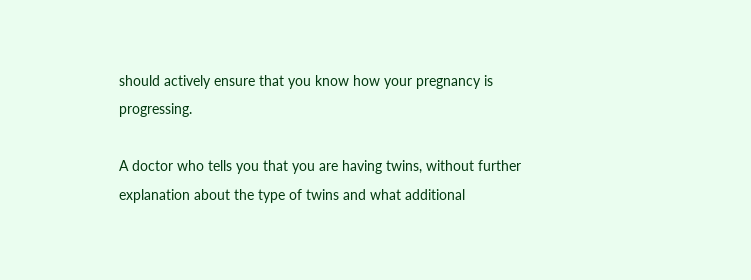should actively ensure that you know how your pregnancy is progressing.

A doctor who tells you that you are having twins, without further explanation about the type of twins and what additional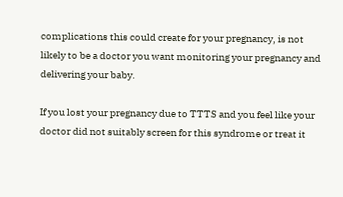complications this could create for your pregnancy, is not likely to be a doctor you want monitoring your pregnancy and delivering your baby.

If you lost your pregnancy due to TTTS and you feel like your doctor did not suitably screen for this syndrome or treat it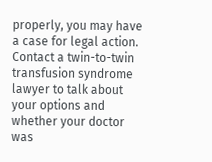properly, you may have a case for legal action. Contact a twin-to-twin transfusion syndrome lawyer to talk about your options and whether your doctor was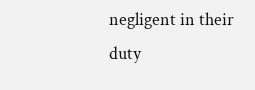negligent in their duty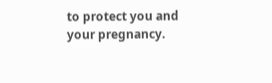to protect you and your pregnancy.